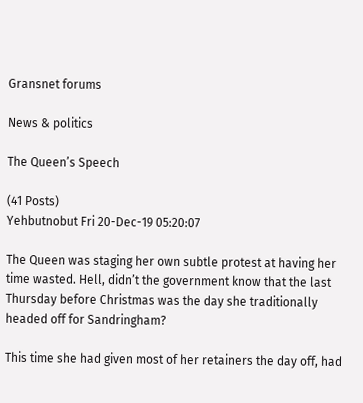Gransnet forums

News & politics

The Queen’s Speech

(41 Posts)
Yehbutnobut Fri 20-Dec-19 05:20:07

The Queen was staging her own subtle protest at having her time wasted. Hell, didn’t the government know that the last Thursday before Christmas was the day she traditionally headed off for Sandringham?

This time she had given most of her retainers the day off, had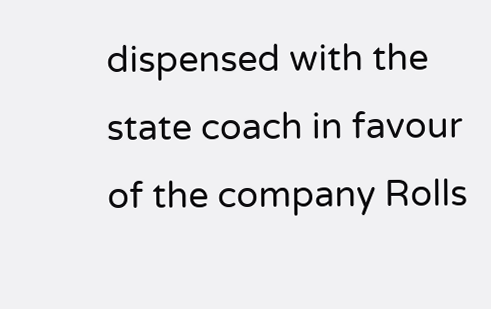dispensed with the state coach in favour of the company Rolls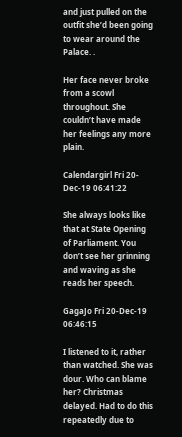and just pulled on the outfit she’d been going to wear around the Palace. .

Her face never broke from a scowl throughout. She couldn’t have made her feelings any more plain.

Calendargirl Fri 20-Dec-19 06:41:22

She always looks like that at State Opening of Parliament. You don’t see her grinning and waving as she reads her speech.

GagaJo Fri 20-Dec-19 06:46:15

I listened to it, rather than watched. She was dour. Who can blame her? Christmas delayed. Had to do this repeatedly due to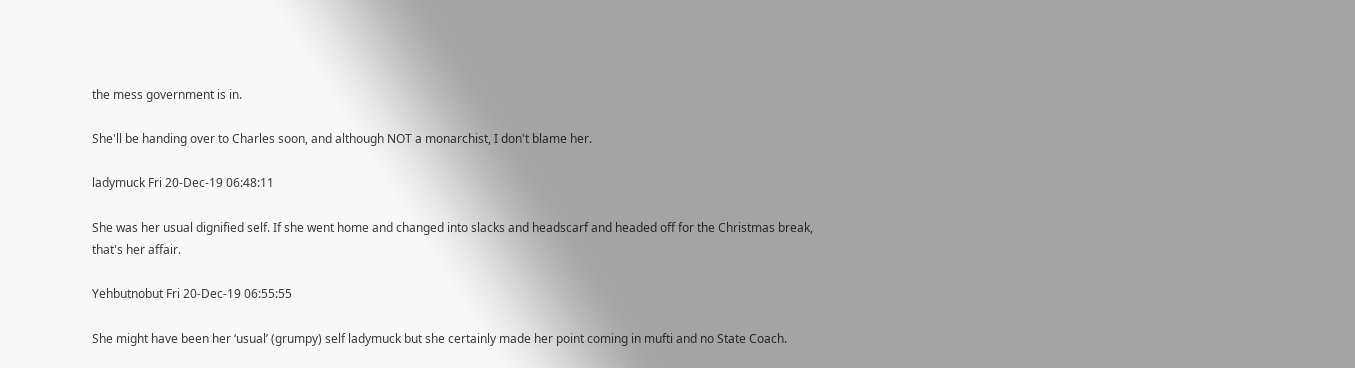the mess government is in.

She'll be handing over to Charles soon, and although NOT a monarchist, I don't blame her.

ladymuck Fri 20-Dec-19 06:48:11

She was her usual dignified self. If she went home and changed into slacks and headscarf and headed off for the Christmas break, that's her affair.

Yehbutnobut Fri 20-Dec-19 06:55:55

She might have been her ‘usual’ (grumpy) self ladymuck but she certainly made her point coming in mufti and no State Coach.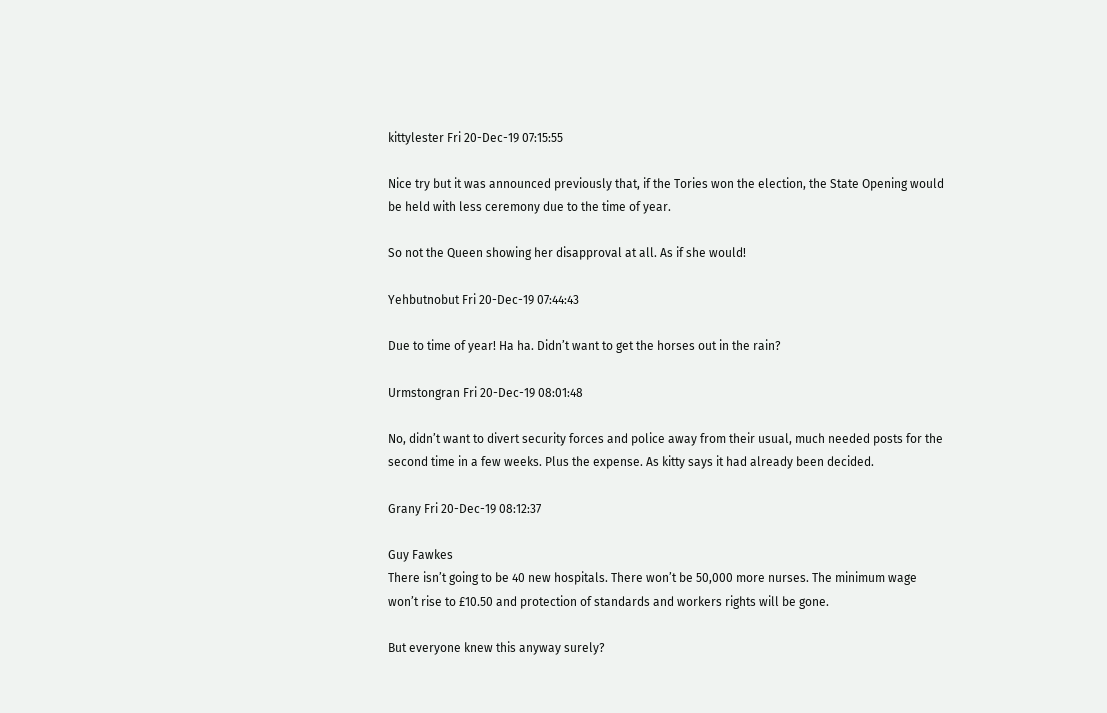kittylester Fri 20-Dec-19 07:15:55

Nice try but it was announced previously that, if the Tories won the election, the State Opening would be held with less ceremony due to the time of year.

So not the Queen showing her disapproval at all. As if she would!

Yehbutnobut Fri 20-Dec-19 07:44:43

Due to time of year! Ha ha. Didn’t want to get the horses out in the rain?

Urmstongran Fri 20-Dec-19 08:01:48

No, didn’t want to divert security forces and police away from their usual, much needed posts for the second time in a few weeks. Plus the expense. As kitty says it had already been decided.

Grany Fri 20-Dec-19 08:12:37

Guy Fawkes
There isn’t going to be 40 new hospitals. There won’t be 50,000 more nurses. The minimum wage won’t rise to £10.50 and protection of standards and workers rights will be gone.

But everyone knew this anyway surely?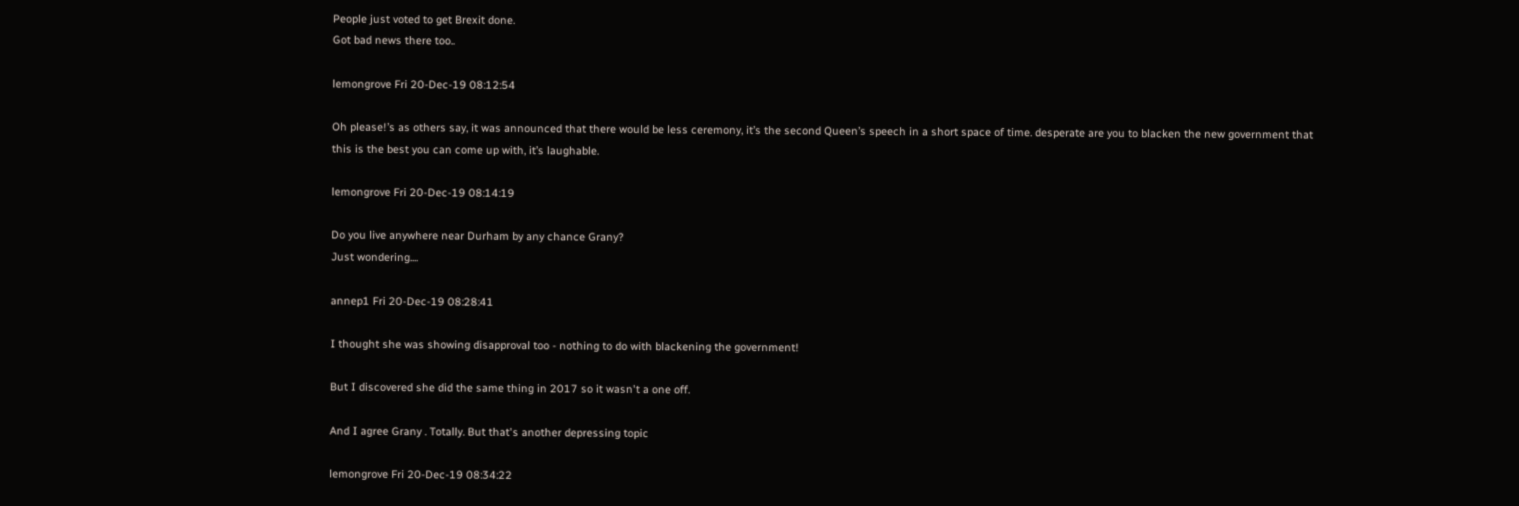People just voted to get Brexit done.
Got bad news there too..

lemongrove Fri 20-Dec-19 08:12:54

Oh please!’s as others say, it was announced that there would be less ceremony, it’s the second Queen’s speech in a short space of time. desperate are you to blacken the new government that this is the best you can come up with, it’s laughable.

lemongrove Fri 20-Dec-19 08:14:19

Do you live anywhere near Durham by any chance Grany?
Just wondering....

annep1 Fri 20-Dec-19 08:28:41

I thought she was showing disapproval too - nothing to do with blackening the government!

But I discovered she did the same thing in 2017 so it wasn't a one off.

And I agree Grany . Totally. But that's another depressing topic

lemongrove Fri 20-Dec-19 08:34:22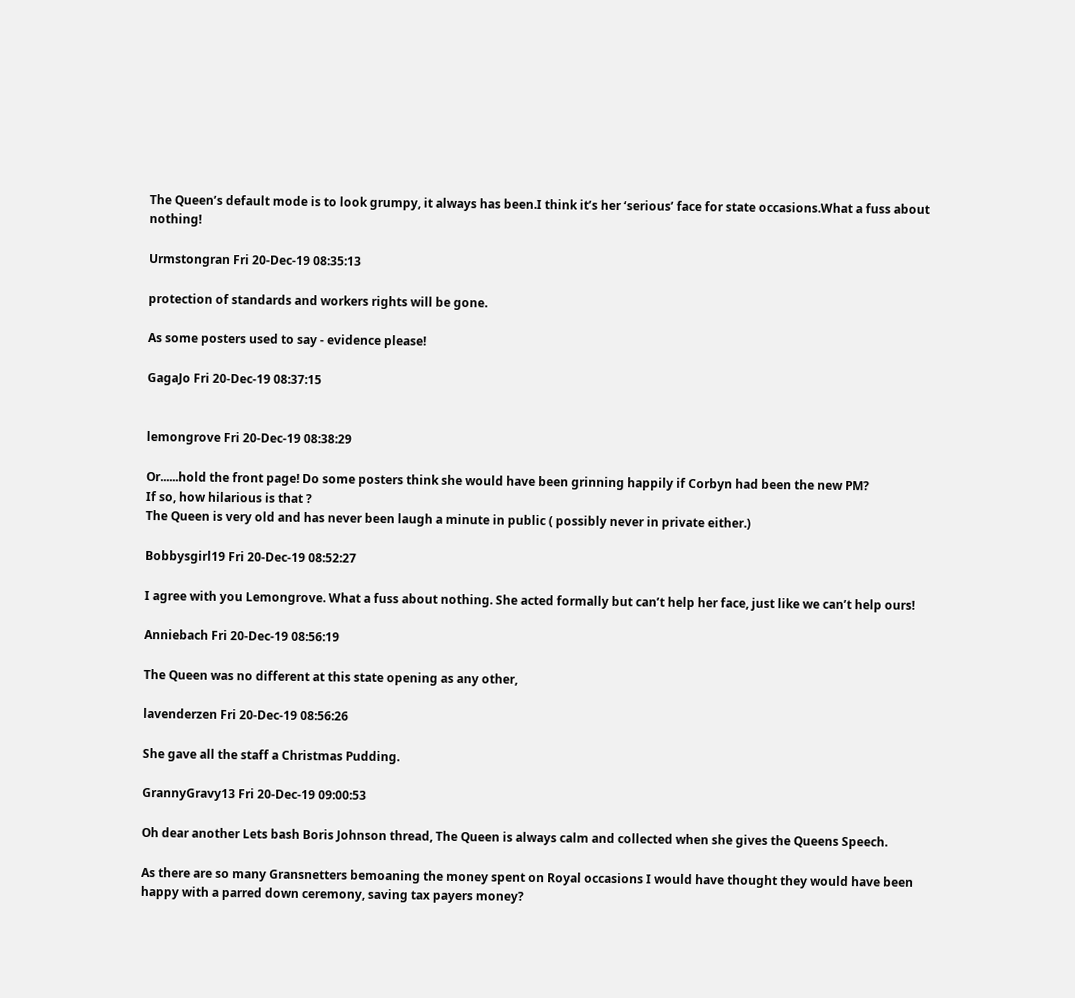The Queen’s default mode is to look grumpy, it always has been.I think it’s her ‘serious’ face for state occasions.What a fuss about nothing!

Urmstongran Fri 20-Dec-19 08:35:13

protection of standards and workers rights will be gone.

As some posters used to say - evidence please!

GagaJo Fri 20-Dec-19 08:37:15


lemongrove Fri 20-Dec-19 08:38:29

Or......hold the front page! Do some posters think she would have been grinning happily if Corbyn had been the new PM?
If so, how hilarious is that ?
The Queen is very old and has never been laugh a minute in public ( possibly never in private either.)

Bobbysgirl19 Fri 20-Dec-19 08:52:27

I agree with you Lemongrove. What a fuss about nothing. She acted formally but can’t help her face, just like we can’t help ours!

Anniebach Fri 20-Dec-19 08:56:19

The Queen was no different at this state opening as any other,

lavenderzen Fri 20-Dec-19 08:56:26

She gave all the staff a Christmas Pudding.

GrannyGravy13 Fri 20-Dec-19 09:00:53

Oh dear another Lets bash Boris Johnson thread, The Queen is always calm and collected when she gives the Queens Speech.

As there are so many Gransnetters bemoaning the money spent on Royal occasions I would have thought they would have been happy with a parred down ceremony, saving tax payers money?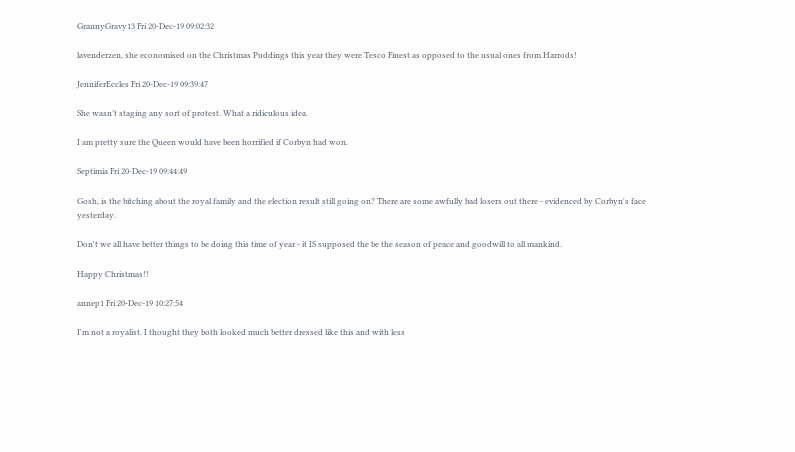GrannyGravy13 Fri 20-Dec-19 09:02:32

lavenderzen, she economised on the Christmas Puddings this year they were Tesco Finest as opposed to the usual ones from Harrods!

JenniferEccles Fri 20-Dec-19 09:39:47

She wasn’t staging any sort of protest. What a ridiculous idea.

I am pretty sure the Queen would have been horrified if Corbyn had won.

Septimia Fri 20-Dec-19 09:44:49

Gosh, is the bitching about the royal family and the election result still going on? There are some awfully bad losers out there - evidenced by Corbyn's face yesterday.

Don't we all have better things to be doing this time of year - it IS supposed the be the season of peace and goodwill to all mankind.

Happy Christmas!!

annep1 Fri 20-Dec-19 10:27:54

I'm not a royalist. I thought they both looked much better dressed like this and with less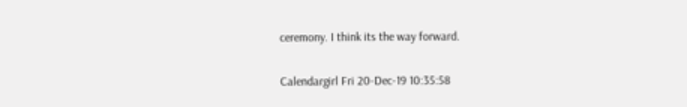ceremony. I think its the way forward.

Calendargirl Fri 20-Dec-19 10:35:58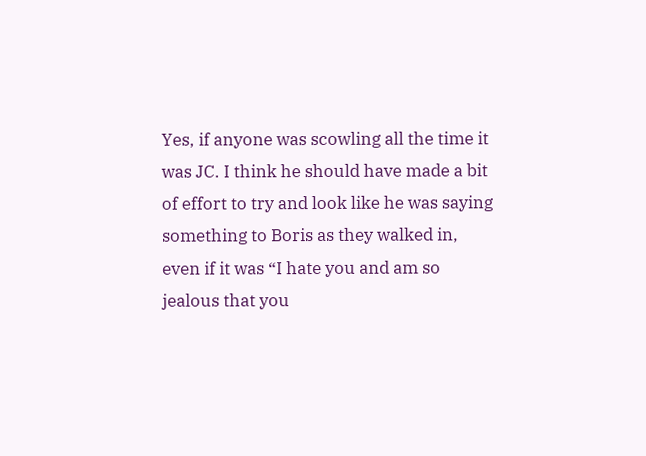Yes, if anyone was scowling all the time it was JC. I think he should have made a bit of effort to try and look like he was saying something to Boris as they walked in, even if it was “I hate you and am so jealous that you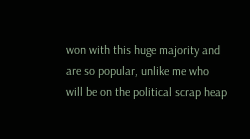won with this huge majority and are so popular, unlike me who will be on the political scrap heap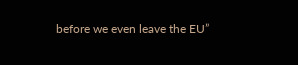before we even leave the EU”